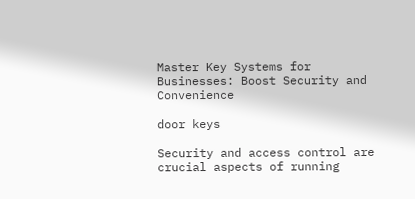Master Key Systems for Businesses: Boost Security and Convenience

door keys

Security and access control are crucial aspects of running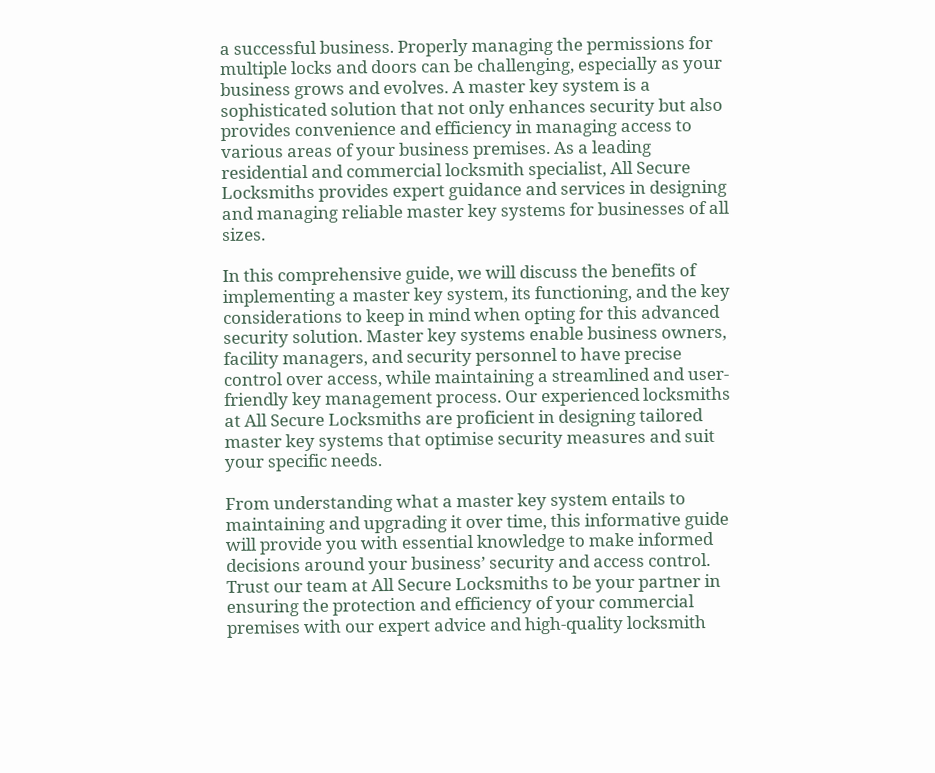a successful business. Properly managing the permissions for multiple locks and doors can be challenging, especially as your business grows and evolves. A master key system is a sophisticated solution that not only enhances security but also provides convenience and efficiency in managing access to various areas of your business premises. As a leading residential and commercial locksmith specialist, All Secure Locksmiths provides expert guidance and services in designing and managing reliable master key systems for businesses of all sizes.

In this comprehensive guide, we will discuss the benefits of implementing a master key system, its functioning, and the key considerations to keep in mind when opting for this advanced security solution. Master key systems enable business owners, facility managers, and security personnel to have precise control over access, while maintaining a streamlined and user-friendly key management process. Our experienced locksmiths at All Secure Locksmiths are proficient in designing tailored master key systems that optimise security measures and suit your specific needs.

From understanding what a master key system entails to maintaining and upgrading it over time, this informative guide will provide you with essential knowledge to make informed decisions around your business’ security and access control. Trust our team at All Secure Locksmiths to be your partner in ensuring the protection and efficiency of your commercial premises with our expert advice and high-quality locksmith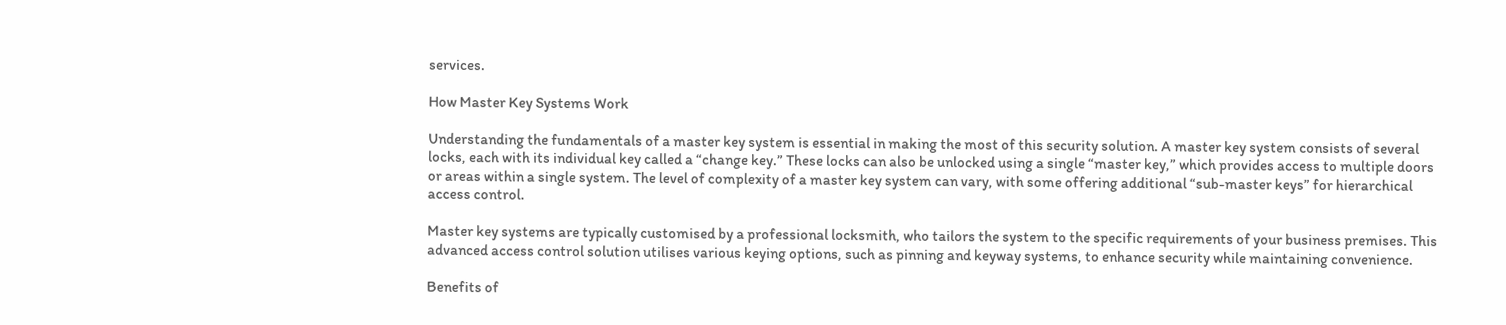services.

How Master Key Systems Work

Understanding the fundamentals of a master key system is essential in making the most of this security solution. A master key system consists of several locks, each with its individual key called a “change key.” These locks can also be unlocked using a single “master key,” which provides access to multiple doors or areas within a single system. The level of complexity of a master key system can vary, with some offering additional “sub-master keys” for hierarchical access control.

Master key systems are typically customised by a professional locksmith, who tailors the system to the specific requirements of your business premises. This advanced access control solution utilises various keying options, such as pinning and keyway systems, to enhance security while maintaining convenience.

Benefits of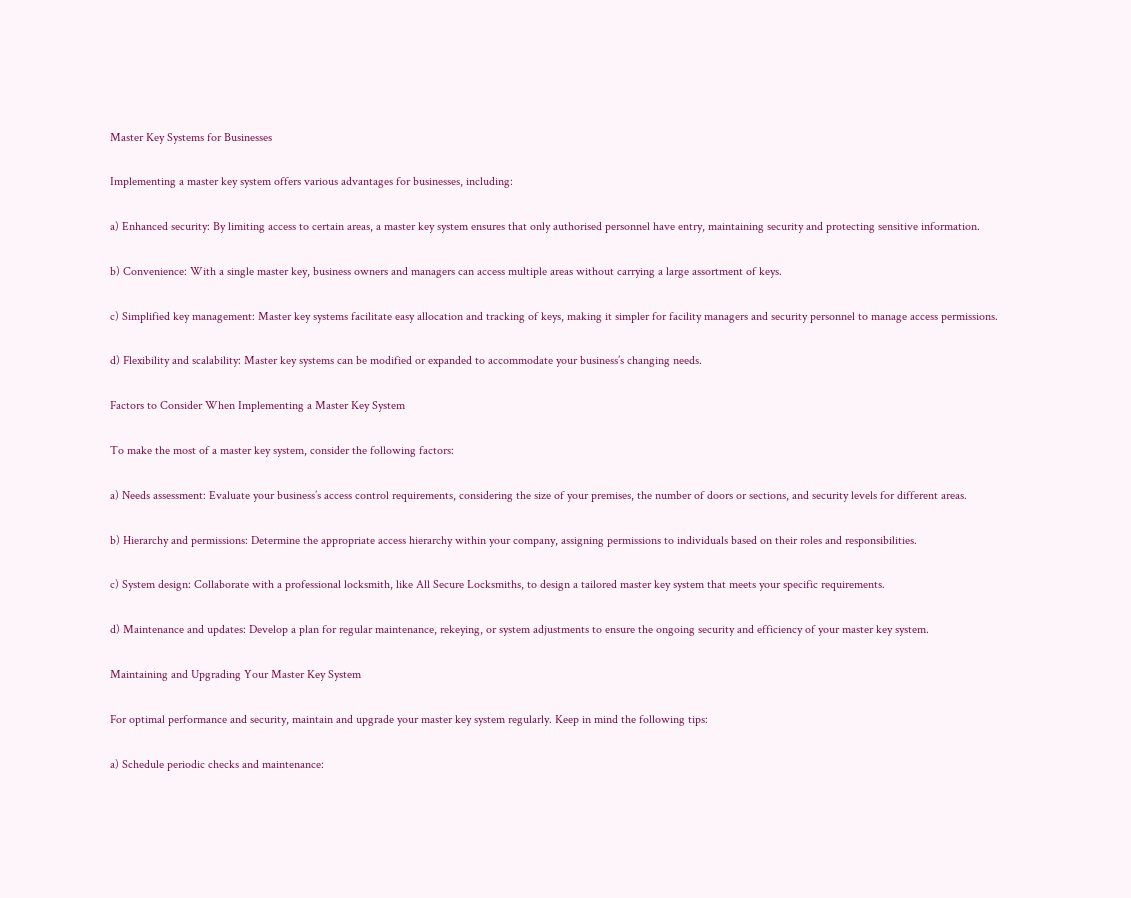Master Key Systems for Businesses

Implementing a master key system offers various advantages for businesses, including:

a) Enhanced security: By limiting access to certain areas, a master key system ensures that only authorised personnel have entry, maintaining security and protecting sensitive information.

b) Convenience: With a single master key, business owners and managers can access multiple areas without carrying a large assortment of keys.

c) Simplified key management: Master key systems facilitate easy allocation and tracking of keys, making it simpler for facility managers and security personnel to manage access permissions.

d) Flexibility and scalability: Master key systems can be modified or expanded to accommodate your business’s changing needs.

Factors to Consider When Implementing a Master Key System

To make the most of a master key system, consider the following factors:

a) Needs assessment: Evaluate your business’s access control requirements, considering the size of your premises, the number of doors or sections, and security levels for different areas.

b) Hierarchy and permissions: Determine the appropriate access hierarchy within your company, assigning permissions to individuals based on their roles and responsibilities.

c) System design: Collaborate with a professional locksmith, like All Secure Locksmiths, to design a tailored master key system that meets your specific requirements.

d) Maintenance and updates: Develop a plan for regular maintenance, rekeying, or system adjustments to ensure the ongoing security and efficiency of your master key system.

Maintaining and Upgrading Your Master Key System

For optimal performance and security, maintain and upgrade your master key system regularly. Keep in mind the following tips:

a) Schedule periodic checks and maintenance: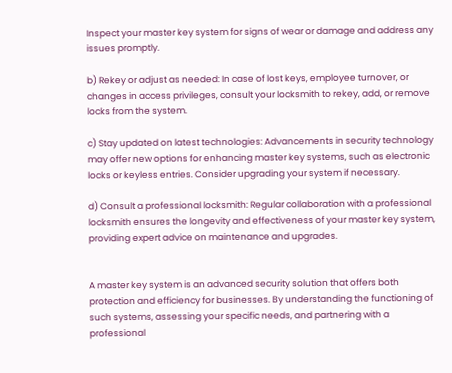Inspect your master key system for signs of wear or damage and address any issues promptly.

b) Rekey or adjust as needed: In case of lost keys, employee turnover, or changes in access privileges, consult your locksmith to rekey, add, or remove locks from the system.

c) Stay updated on latest technologies: Advancements in security technology may offer new options for enhancing master key systems, such as electronic locks or keyless entries. Consider upgrading your system if necessary.

d) Consult a professional locksmith: Regular collaboration with a professional locksmith ensures the longevity and effectiveness of your master key system, providing expert advice on maintenance and upgrades.


A master key system is an advanced security solution that offers both protection and efficiency for businesses. By understanding the functioning of such systems, assessing your specific needs, and partnering with a professional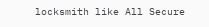locksmith like All Secure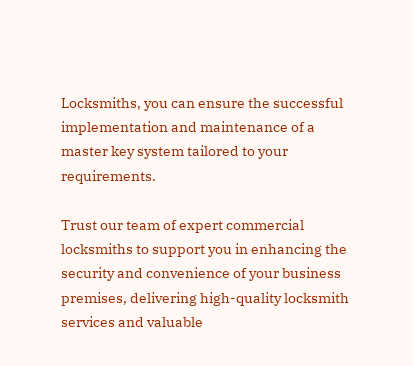Locksmiths, you can ensure the successful implementation and maintenance of a master key system tailored to your requirements.

Trust our team of expert commercial locksmiths to support you in enhancing the security and convenience of your business premises, delivering high-quality locksmith services and valuable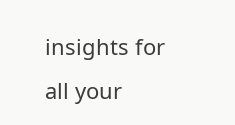insights for all your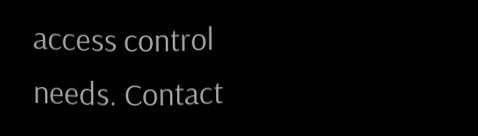access control needs. Contact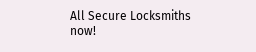All Secure Locksmiths now!